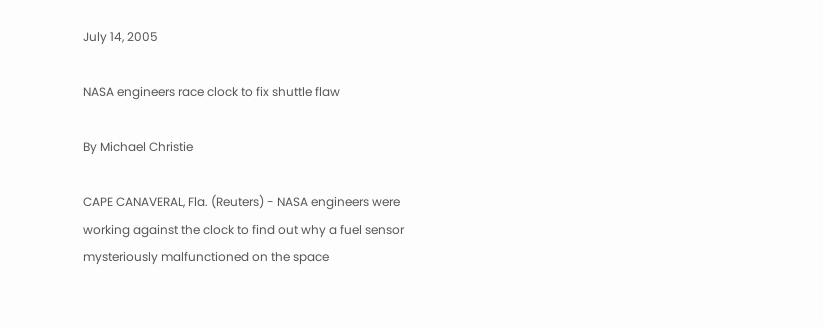July 14, 2005

NASA engineers race clock to fix shuttle flaw

By Michael Christie

CAPE CANAVERAL, Fla. (Reuters) - NASA engineers were
working against the clock to find out why a fuel sensor
mysteriously malfunctioned on the space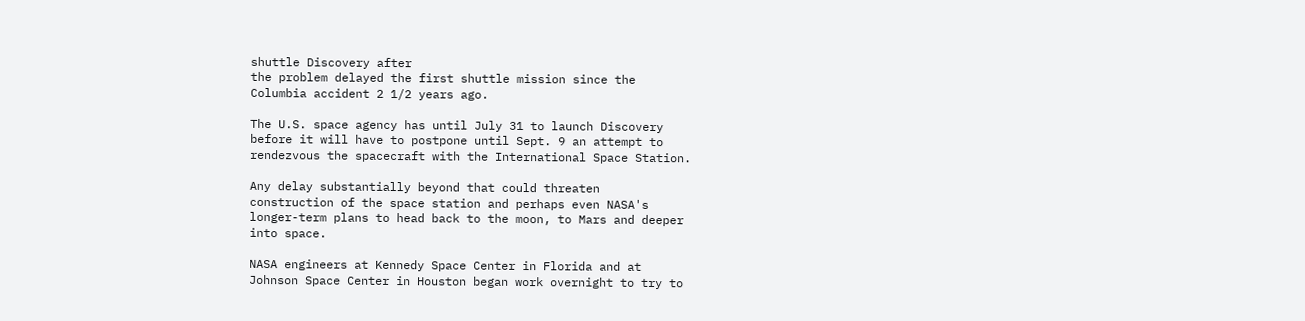shuttle Discovery after
the problem delayed the first shuttle mission since the
Columbia accident 2 1/2 years ago.

The U.S. space agency has until July 31 to launch Discovery
before it will have to postpone until Sept. 9 an attempt to
rendezvous the spacecraft with the International Space Station.

Any delay substantially beyond that could threaten
construction of the space station and perhaps even NASA's
longer-term plans to head back to the moon, to Mars and deeper
into space.

NASA engineers at Kennedy Space Center in Florida and at
Johnson Space Center in Houston began work overnight to try to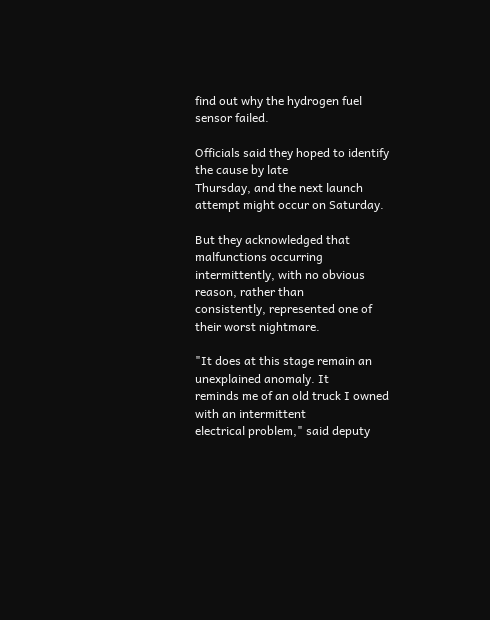find out why the hydrogen fuel sensor failed.

Officials said they hoped to identify the cause by late
Thursday, and the next launch attempt might occur on Saturday.

But they acknowledged that malfunctions occurring
intermittently, with no obvious reason, rather than
consistently, represented one of their worst nightmare.

"It does at this stage remain an unexplained anomaly. It
reminds me of an old truck I owned with an intermittent
electrical problem," said deputy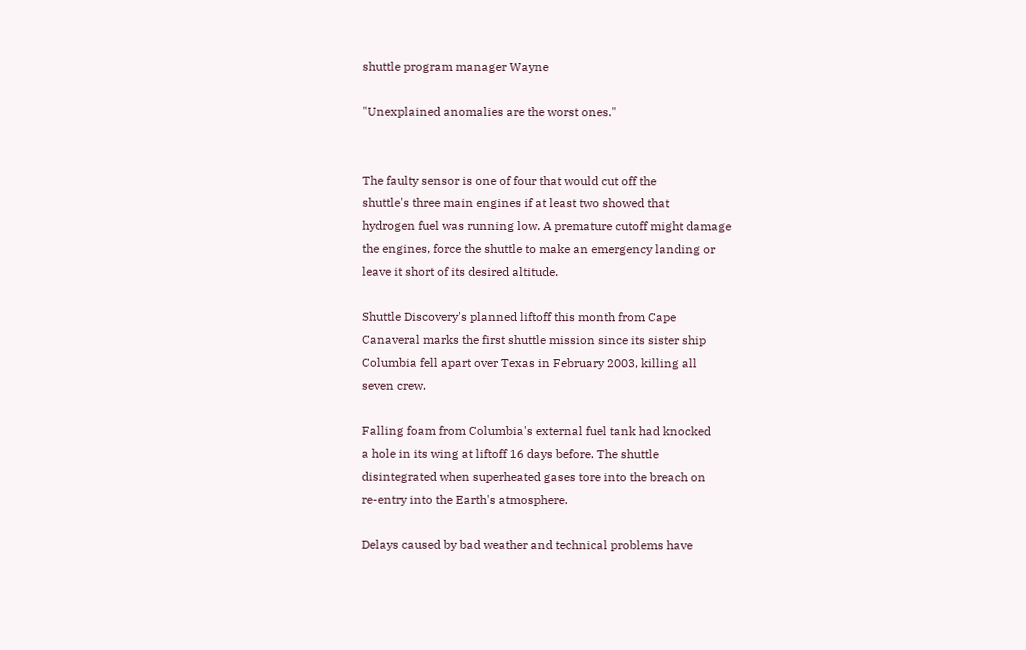shuttle program manager Wayne

"Unexplained anomalies are the worst ones."


The faulty sensor is one of four that would cut off the
shuttle's three main engines if at least two showed that
hydrogen fuel was running low. A premature cutoff might damage
the engines, force the shuttle to make an emergency landing or
leave it short of its desired altitude.

Shuttle Discovery's planned liftoff this month from Cape
Canaveral marks the first shuttle mission since its sister ship
Columbia fell apart over Texas in February 2003, killing all
seven crew.

Falling foam from Columbia's external fuel tank had knocked
a hole in its wing at liftoff 16 days before. The shuttle
disintegrated when superheated gases tore into the breach on
re-entry into the Earth's atmosphere.

Delays caused by bad weather and technical problems have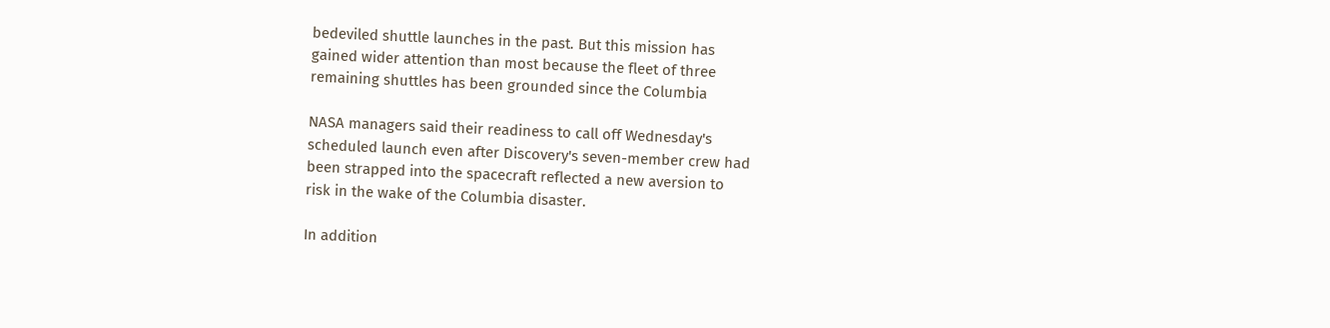bedeviled shuttle launches in the past. But this mission has
gained wider attention than most because the fleet of three
remaining shuttles has been grounded since the Columbia

NASA managers said their readiness to call off Wednesday's
scheduled launch even after Discovery's seven-member crew had
been strapped into the spacecraft reflected a new aversion to
risk in the wake of the Columbia disaster.

In addition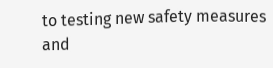to testing new safety measures and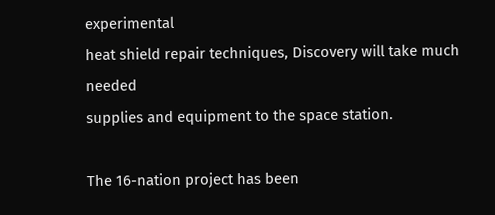experimental
heat shield repair techniques, Discovery will take much needed
supplies and equipment to the space station.

The 16-nation project has been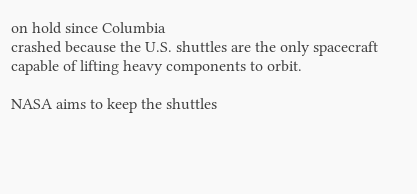on hold since Columbia
crashed because the U.S. shuttles are the only spacecraft
capable of lifting heavy components to orbit.

NASA aims to keep the shuttles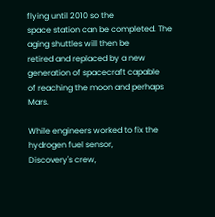flying until 2010 so the
space station can be completed. The aging shuttles will then be
retired and replaced by a new generation of spacecraft capable
of reaching the moon and perhaps Mars.

While engineers worked to fix the hydrogen fuel sensor,
Discovery's crew,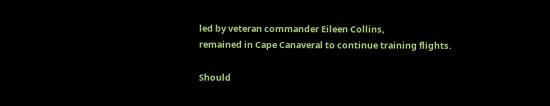led by veteran commander Eileen Collins,
remained in Cape Canaveral to continue training flights.

Should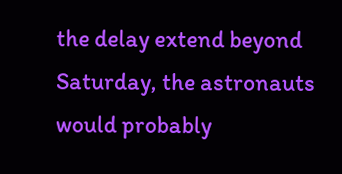the delay extend beyond Saturday, the astronauts
would probably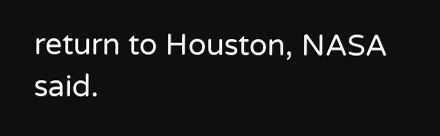return to Houston, NASA said.